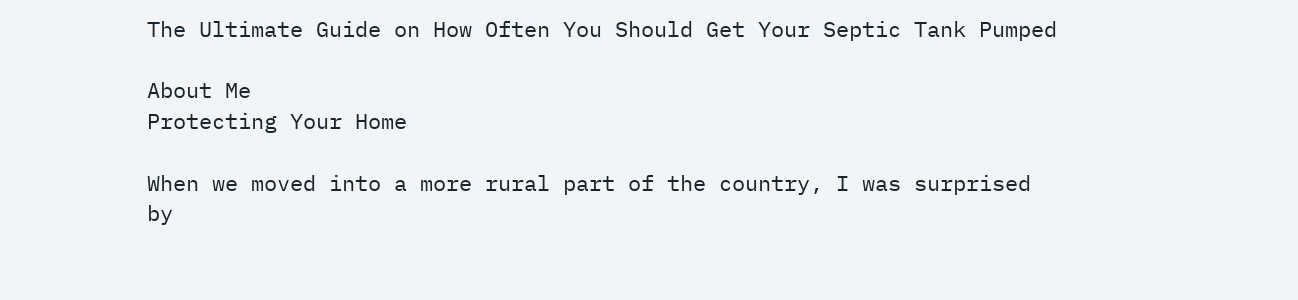The Ultimate Guide on How Often You Should Get Your Septic Tank Pumped

About Me
Protecting Your Home

When we moved into a more rural part of the country, I was surprised by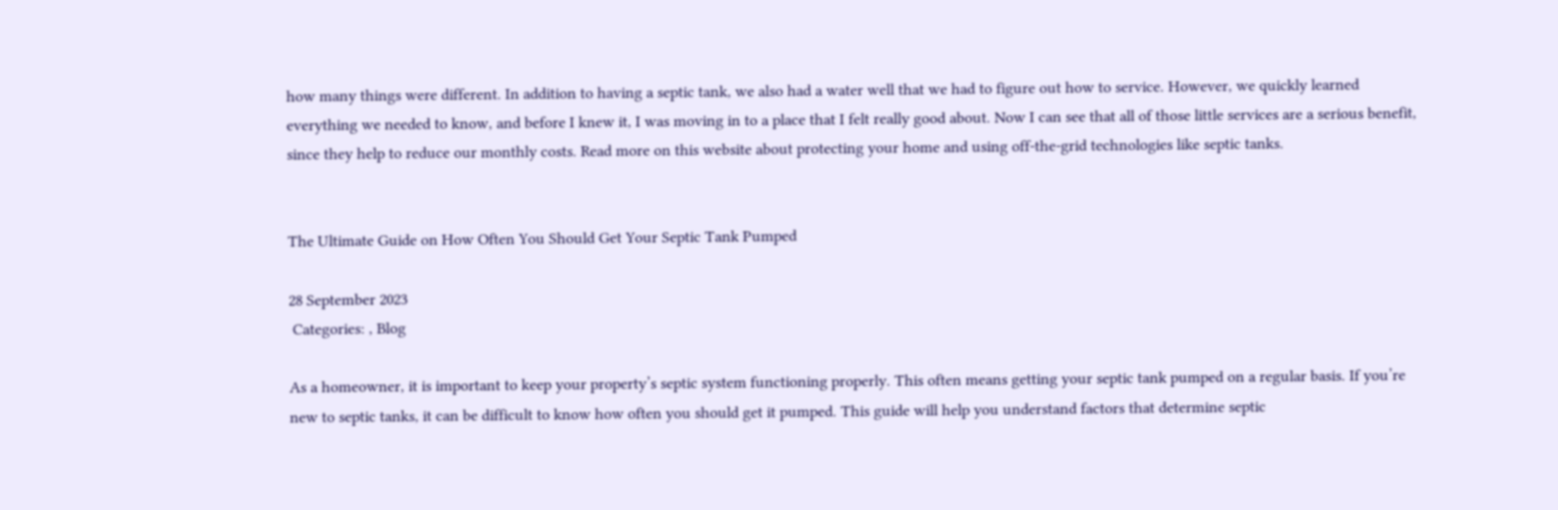how many things were different. In addition to having a septic tank, we also had a water well that we had to figure out how to service. However, we quickly learned everything we needed to know, and before I knew it, I was moving in to a place that I felt really good about. Now I can see that all of those little services are a serious benefit, since they help to reduce our monthly costs. Read more on this website about protecting your home and using off-the-grid technologies like septic tanks.


The Ultimate Guide on How Often You Should Get Your Septic Tank Pumped

28 September 2023
 Categories: , Blog

As a homeowner, it is important to keep your property’s septic system functioning properly. This often means getting your septic tank pumped on a regular basis. If you’re new to septic tanks, it can be difficult to know how often you should get it pumped. This guide will help you understand factors that determine septic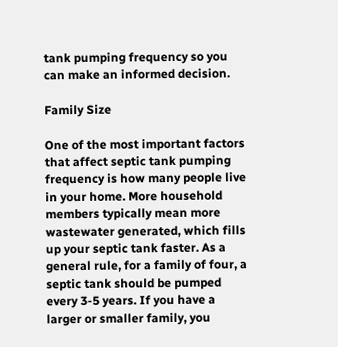tank pumping frequency so you can make an informed decision.

Family Size

One of the most important factors that affect septic tank pumping frequency is how many people live in your home. More household members typically mean more wastewater generated, which fills up your septic tank faster. As a general rule, for a family of four, a septic tank should be pumped every 3-5 years. If you have a larger or smaller family, you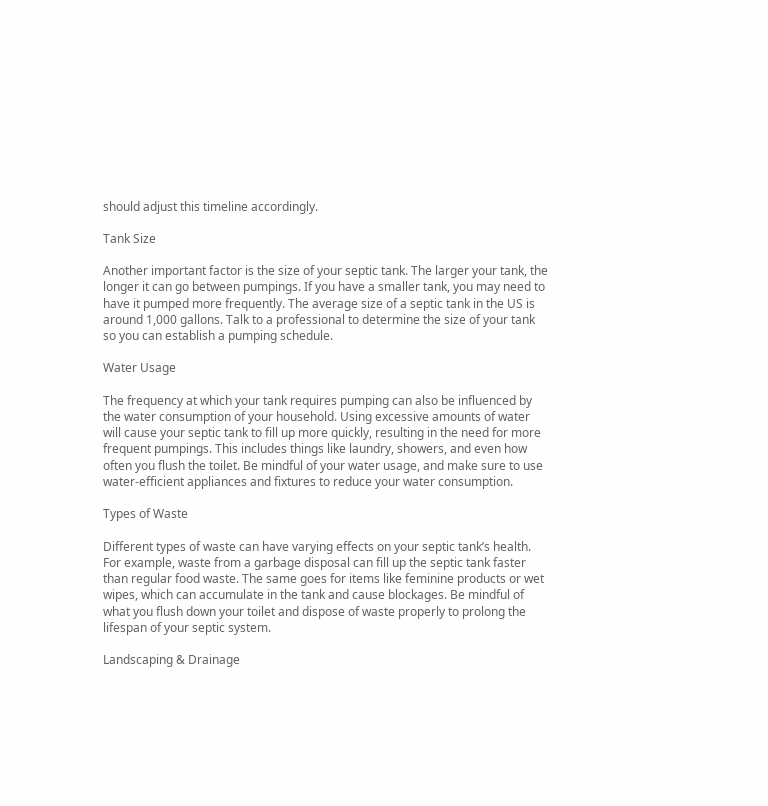should adjust this timeline accordingly.

Tank Size

Another important factor is the size of your septic tank. The larger your tank, the longer it can go between pumpings. If you have a smaller tank, you may need to have it pumped more frequently. The average size of a septic tank in the US is around 1,000 gallons. Talk to a professional to determine the size of your tank so you can establish a pumping schedule.

Water Usage

The frequency at which your tank requires pumping can also be influenced by the water consumption of your household. Using excessive amounts of water will cause your septic tank to fill up more quickly, resulting in the need for more frequent pumpings. This includes things like laundry, showers, and even how often you flush the toilet. Be mindful of your water usage, and make sure to use water-efficient appliances and fixtures to reduce your water consumption.

Types of Waste

Different types of waste can have varying effects on your septic tank’s health. For example, waste from a garbage disposal can fill up the septic tank faster than regular food waste. The same goes for items like feminine products or wet wipes, which can accumulate in the tank and cause blockages. Be mindful of what you flush down your toilet and dispose of waste properly to prolong the lifespan of your septic system.

Landscaping & Drainage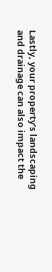Lastly, your property’s landscaping and drainage can also impact the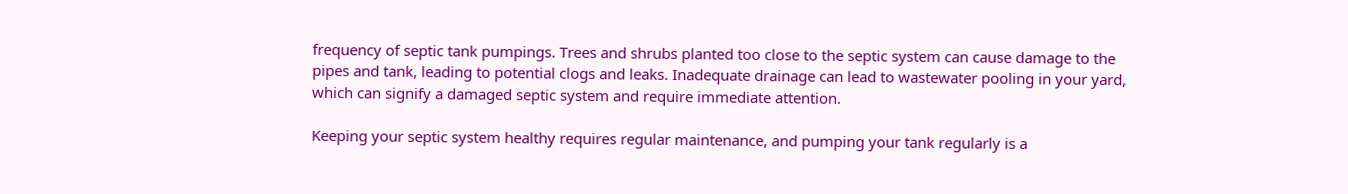frequency of septic tank pumpings. Trees and shrubs planted too close to the septic system can cause damage to the pipes and tank, leading to potential clogs and leaks. Inadequate drainage can lead to wastewater pooling in your yard, which can signify a damaged septic system and require immediate attention.

Keeping your septic system healthy requires regular maintenance, and pumping your tank regularly is a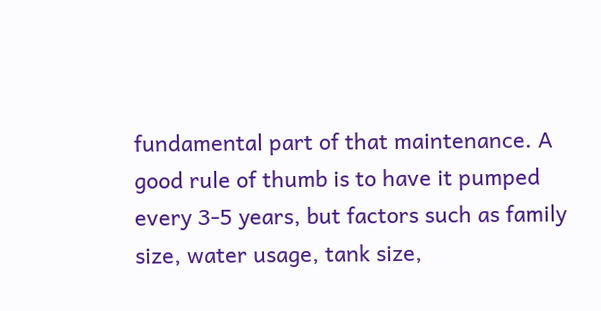fundamental part of that maintenance. A good rule of thumb is to have it pumped every 3-5 years, but factors such as family size, water usage, tank size,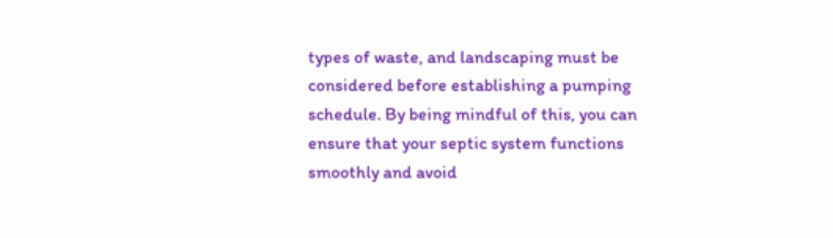types of waste, and landscaping must be considered before establishing a pumping schedule. By being mindful of this, you can ensure that your septic system functions smoothly and avoid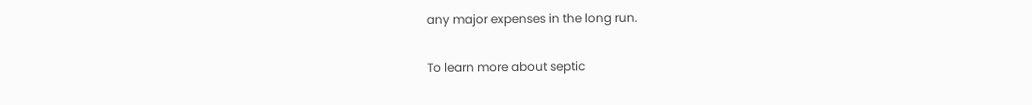any major expenses in the long run.

To learn more about septic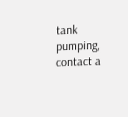tank pumping, contact a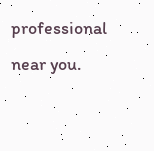professional near you.